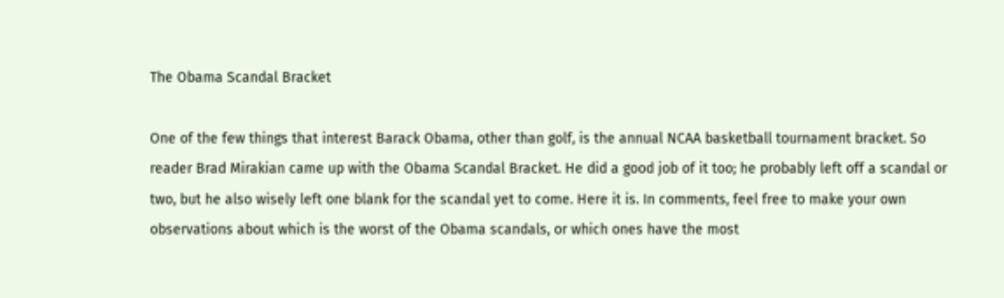The Obama Scandal Bracket

One of the few things that interest Barack Obama, other than golf, is the annual NCAA basketball tournament bracket. So reader Brad Mirakian came up with the Obama Scandal Bracket. He did a good job of it too; he probably left off a scandal or two, but he also wisely left one blank for the scandal yet to come. Here it is. In comments, feel free to make your own observations about which is the worst of the Obama scandals, or which ones have the most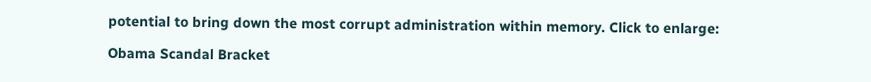potential to bring down the most corrupt administration within memory. Click to enlarge:

Obama Scandal Bracket